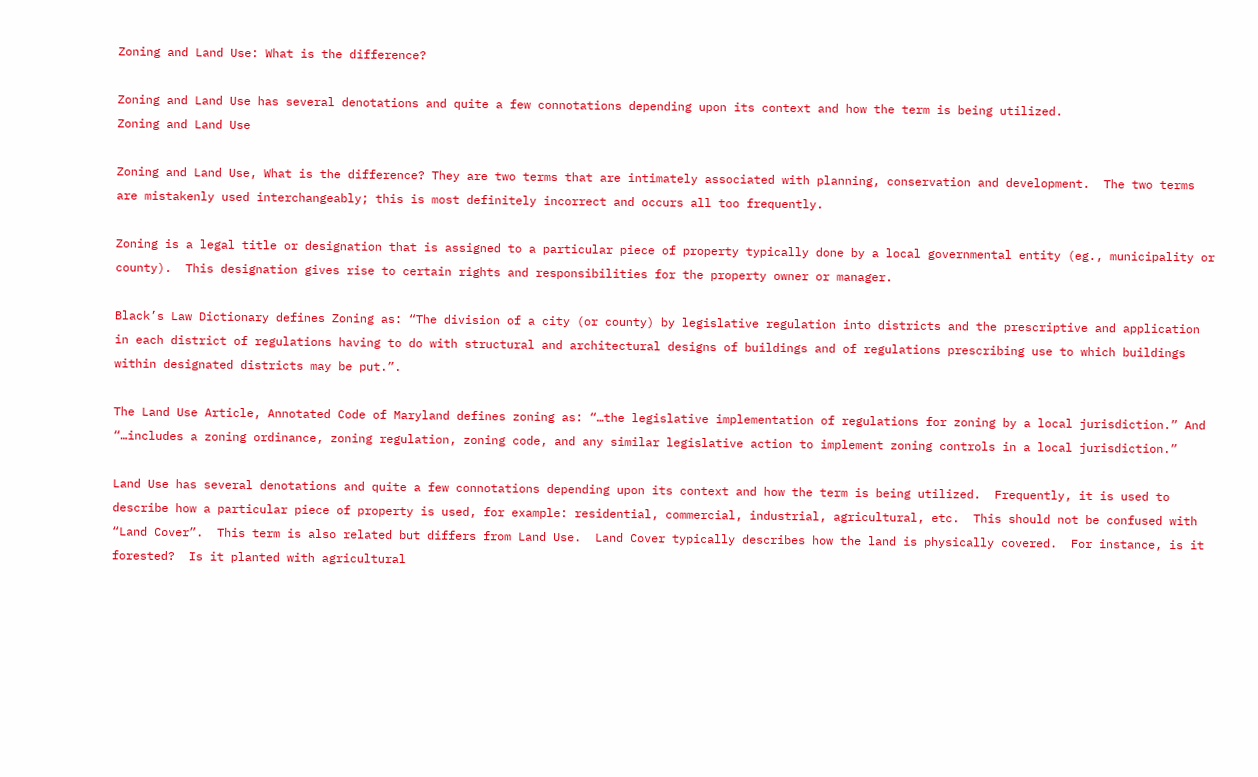Zoning and Land Use: What is the difference?

Zoning and Land Use has several denotations and quite a few connotations depending upon its context and how the term is being utilized.
Zoning and Land Use

Zoning and Land Use, What is the difference? They are two terms that are intimately associated with planning, conservation and development.  The two terms are mistakenly used interchangeably; this is most definitely incorrect and occurs all too frequently.

Zoning is a legal title or designation that is assigned to a particular piece of property typically done by a local governmental entity (eg., municipality or county).  This designation gives rise to certain rights and responsibilities for the property owner or manager.

Black’s Law Dictionary defines Zoning as: “The division of a city (or county) by legislative regulation into districts and the prescriptive and application in each district of regulations having to do with structural and architectural designs of buildings and of regulations prescribing use to which buildings within designated districts may be put.”.

The Land Use Article, Annotated Code of Maryland defines zoning as: “…the legislative implementation of regulations for zoning by a local jurisdiction.” And “…includes a zoning ordinance, zoning regulation, zoning code, and any similar legislative action to implement zoning controls in a local jurisdiction.”

Land Use has several denotations and quite a few connotations depending upon its context and how the term is being utilized.  Frequently, it is used to describe how a particular piece of property is used, for example: residential, commercial, industrial, agricultural, etc.  This should not be confused with “Land Cover”.  This term is also related but differs from Land Use.  Land Cover typically describes how the land is physically covered.  For instance, is it forested?  Is it planted with agricultural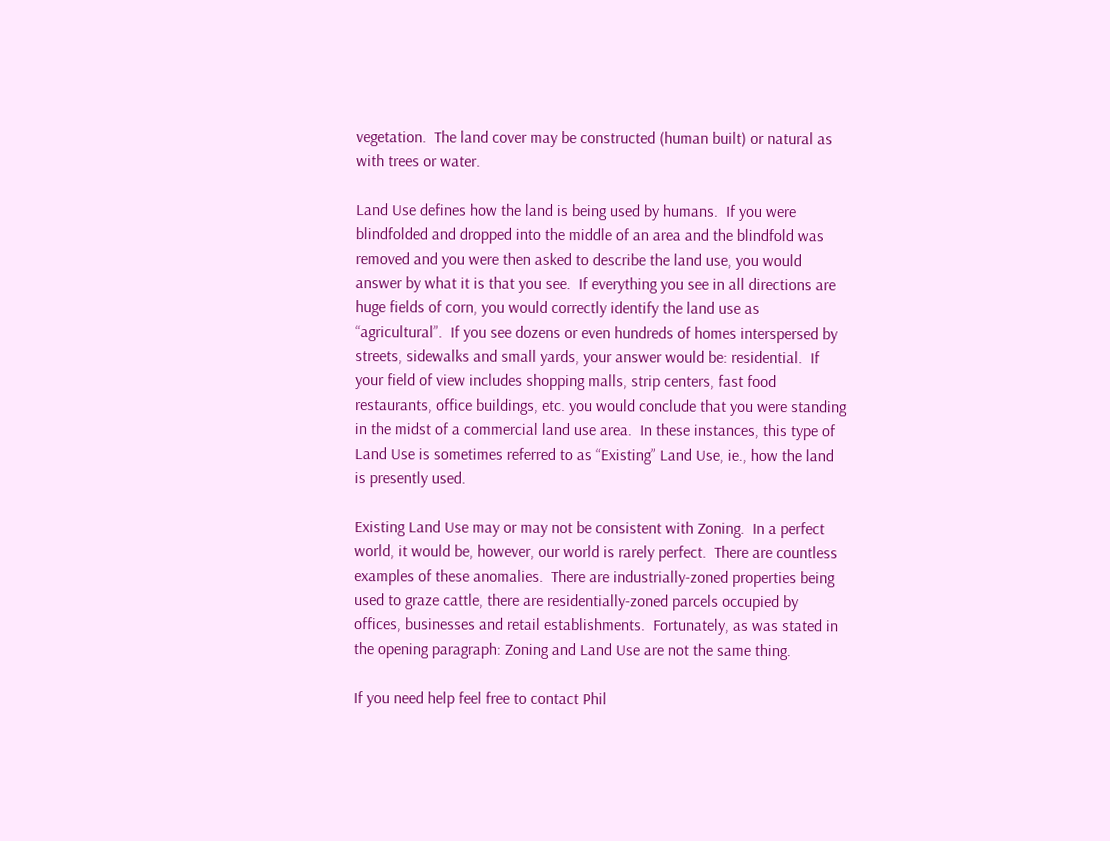vegetation.  The land cover may be constructed (human built) or natural as with trees or water.

Land Use defines how the land is being used by humans.  If you were blindfolded and dropped into the middle of an area and the blindfold was removed and you were then asked to describe the land use, you would answer by what it is that you see.  If everything you see in all directions are huge fields of corn, you would correctly identify the land use as “agricultural”.  If you see dozens or even hundreds of homes interspersed by streets, sidewalks and small yards, your answer would be: residential.  If your field of view includes shopping malls, strip centers, fast food restaurants, office buildings, etc. you would conclude that you were standing in the midst of a commercial land use area.  In these instances, this type of Land Use is sometimes referred to as “Existing” Land Use, ie., how the land is presently used.

Existing Land Use may or may not be consistent with Zoning.  In a perfect world, it would be, however, our world is rarely perfect.  There are countless examples of these anomalies.  There are industrially-zoned properties being used to graze cattle, there are residentially-zoned parcels occupied by offices, businesses and retail establishments.  Fortunately, as was stated in the opening paragraph: Zoning and Land Use are not the same thing.

If you need help feel free to contact Phil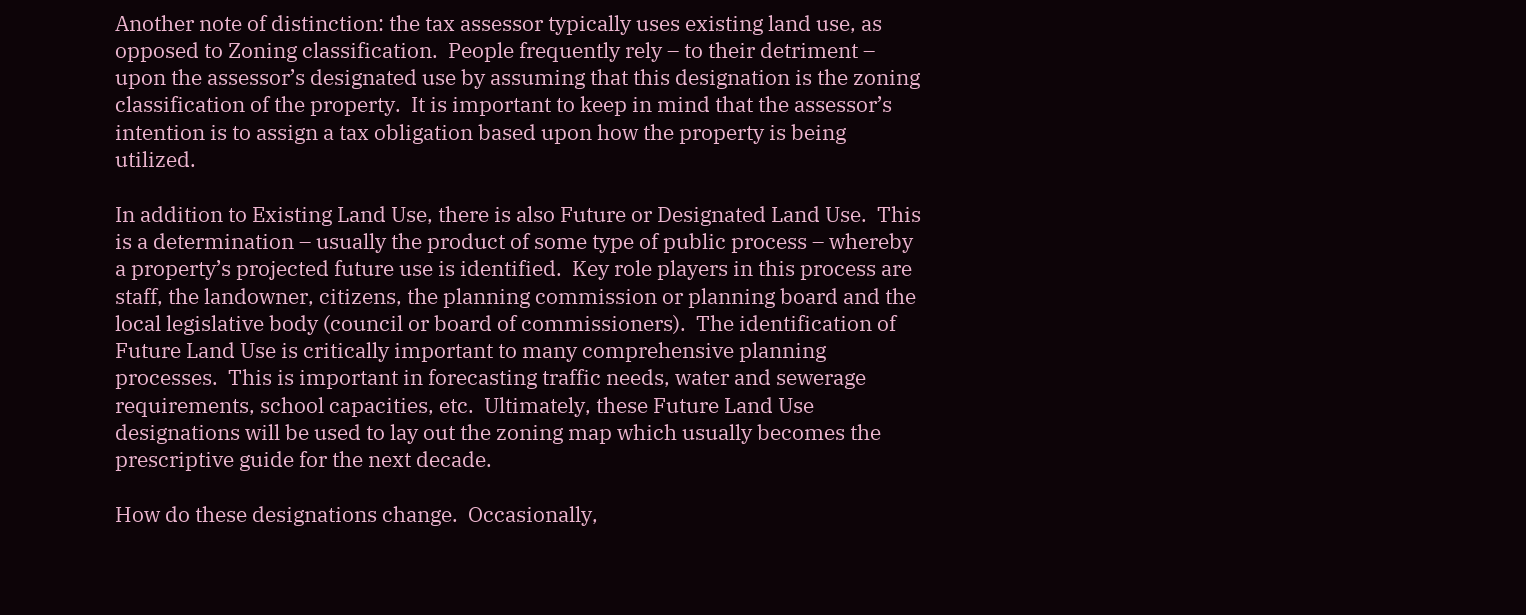Another note of distinction: the tax assessor typically uses existing land use, as opposed to Zoning classification.  People frequently rely – to their detriment – upon the assessor’s designated use by assuming that this designation is the zoning classification of the property.  It is important to keep in mind that the assessor’s intention is to assign a tax obligation based upon how the property is being utilized.

In addition to Existing Land Use, there is also Future or Designated Land Use.  This is a determination – usually the product of some type of public process – whereby a property’s projected future use is identified.  Key role players in this process are staff, the landowner, citizens, the planning commission or planning board and the local legislative body (council or board of commissioners).  The identification of Future Land Use is critically important to many comprehensive planning processes.  This is important in forecasting traffic needs, water and sewerage requirements, school capacities, etc.  Ultimately, these Future Land Use designations will be used to lay out the zoning map which usually becomes the prescriptive guide for the next decade.

How do these designations change.  Occasionally,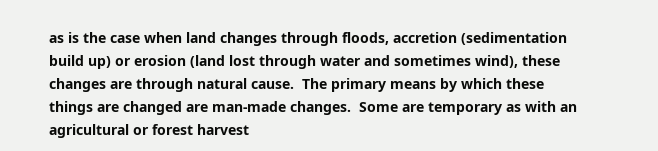as is the case when land changes through floods, accretion (sedimentation build up) or erosion (land lost through water and sometimes wind), these changes are through natural cause.  The primary means by which these things are changed are man-made changes.  Some are temporary as with an agricultural or forest harvest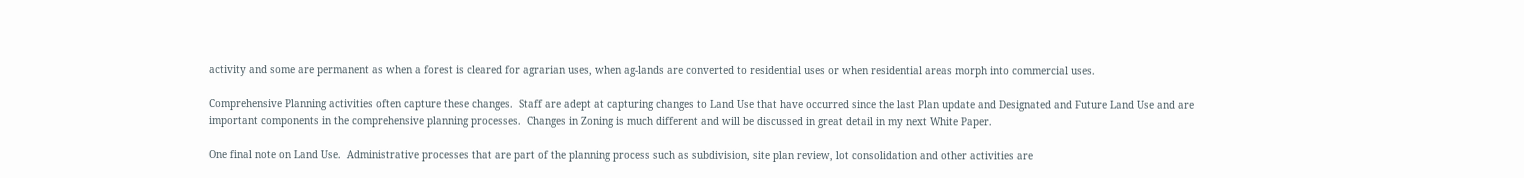activity and some are permanent as when a forest is cleared for agrarian uses, when ag-lands are converted to residential uses or when residential areas morph into commercial uses.

Comprehensive Planning activities often capture these changes.  Staff are adept at capturing changes to Land Use that have occurred since the last Plan update and Designated and Future Land Use and are important components in the comprehensive planning processes.  Changes in Zoning is much different and will be discussed in great detail in my next White Paper.

One final note on Land Use.  Administrative processes that are part of the planning process such as subdivision, site plan review, lot consolidation and other activities are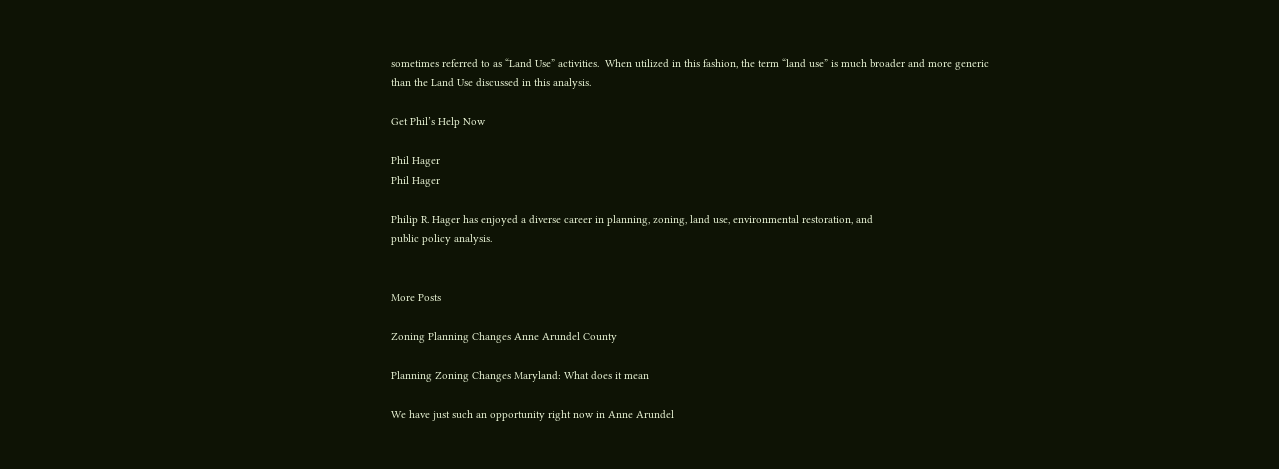sometimes referred to as “Land Use” activities.  When utilized in this fashion, the term “land use” is much broader and more generic than the Land Use discussed in this analysis.

Get Phil’s Help Now

Phil Hager
Phil Hager

Philip R. Hager has enjoyed a diverse career in planning, zoning, land use, environmental restoration, and
public policy analysis.


More Posts

Zoning Planning Changes Anne Arundel County

Planning Zoning Changes Maryland: What does it mean

We have just such an opportunity right now in Anne Arundel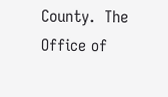County.  The Office of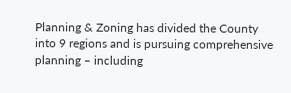Planning & Zoning has divided the County into 9 regions and is pursuing comprehensive planning – including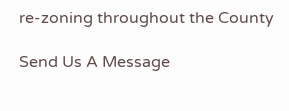re-zoning throughout the County

Send Us A Message